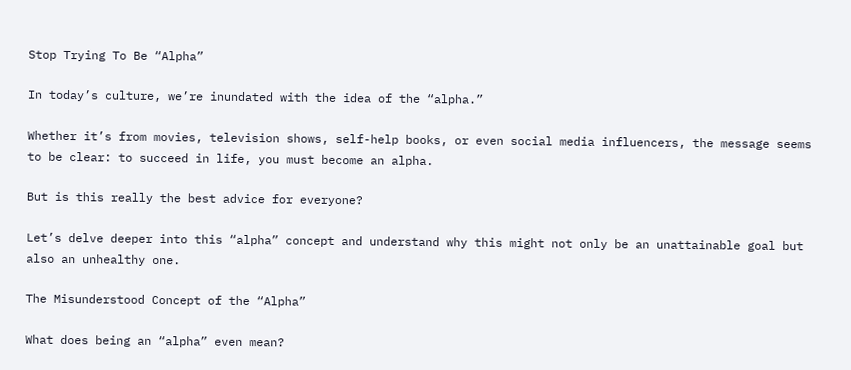Stop Trying To Be “Alpha”

In today’s culture, we’re inundated with the idea of the “alpha.”

Whether it’s from movies, television shows, self-help books, or even social media influencers, the message seems to be clear: to succeed in life, you must become an alpha.

But is this really the best advice for everyone?

Let’s delve deeper into this “alpha” concept and understand why this might not only be an unattainable goal but also an unhealthy one.

The Misunderstood Concept of the “Alpha”

What does being an “alpha” even mean?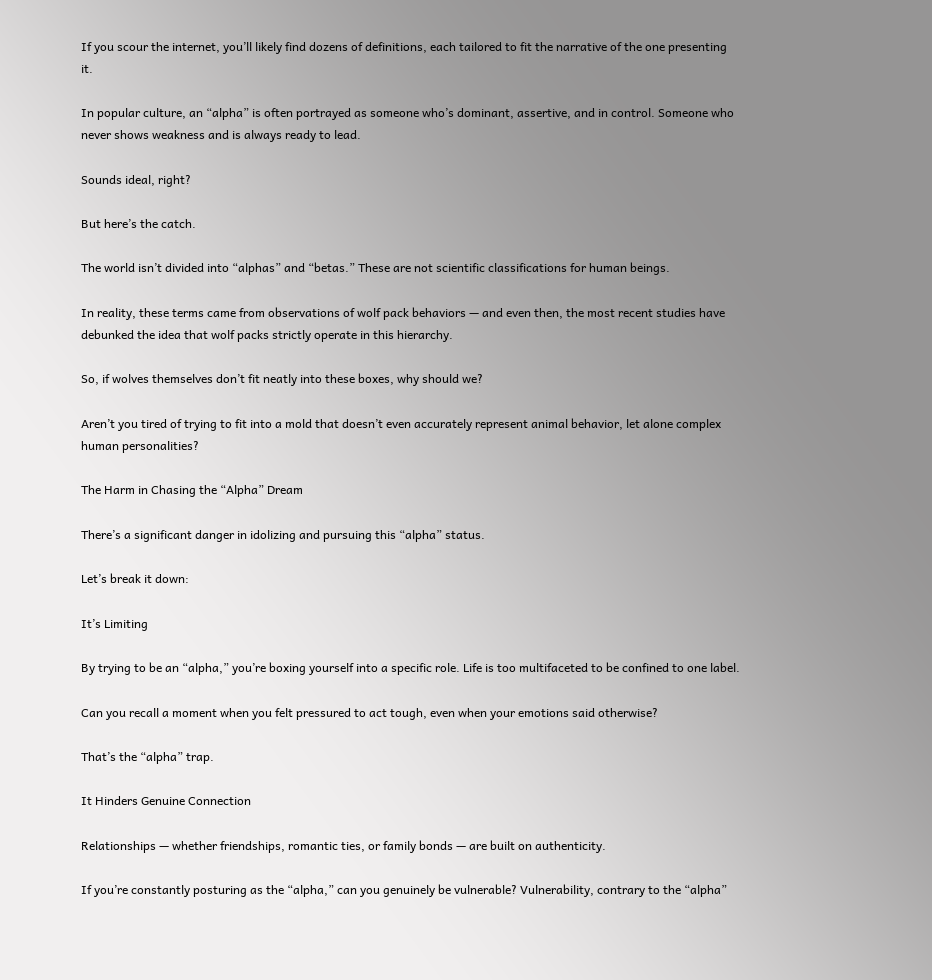If you scour the internet, you’ll likely find dozens of definitions, each tailored to fit the narrative of the one presenting it.

In popular culture, an “alpha” is often portrayed as someone who’s dominant, assertive, and in control. Someone who never shows weakness and is always ready to lead.

Sounds ideal, right?

But here’s the catch.

The world isn’t divided into “alphas” and “betas.” These are not scientific classifications for human beings.

In reality, these terms came from observations of wolf pack behaviors — and even then, the most recent studies have debunked the idea that wolf packs strictly operate in this hierarchy.

So, if wolves themselves don’t fit neatly into these boxes, why should we?

Aren’t you tired of trying to fit into a mold that doesn’t even accurately represent animal behavior, let alone complex human personalities?

The Harm in Chasing the “Alpha” Dream

There’s a significant danger in idolizing and pursuing this “alpha” status.

Let’s break it down:

It’s Limiting

By trying to be an “alpha,” you’re boxing yourself into a specific role. Life is too multifaceted to be confined to one label.

Can you recall a moment when you felt pressured to act tough, even when your emotions said otherwise?

That’s the “alpha” trap.

It Hinders Genuine Connection

Relationships — whether friendships, romantic ties, or family bonds — are built on authenticity.

If you’re constantly posturing as the “alpha,” can you genuinely be vulnerable? Vulnerability, contrary to the “alpha”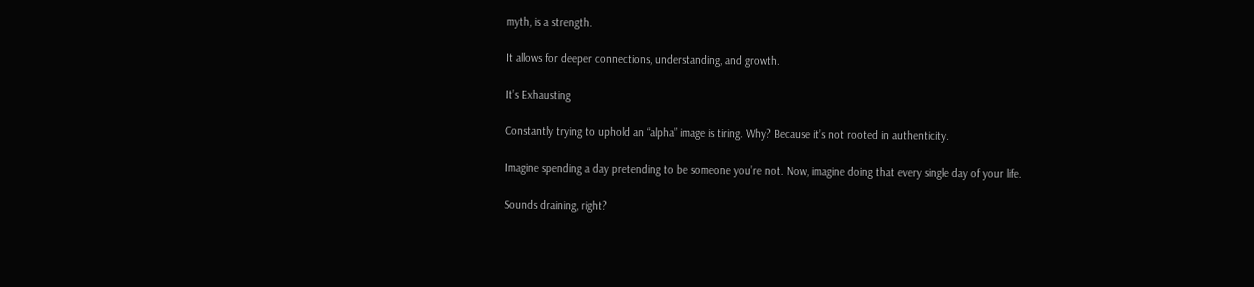myth, is a strength.

It allows for deeper connections, understanding, and growth.

It’s Exhausting

Constantly trying to uphold an “alpha” image is tiring. Why? Because it’s not rooted in authenticity.

Imagine spending a day pretending to be someone you’re not. Now, imagine doing that every single day of your life.

Sounds draining, right?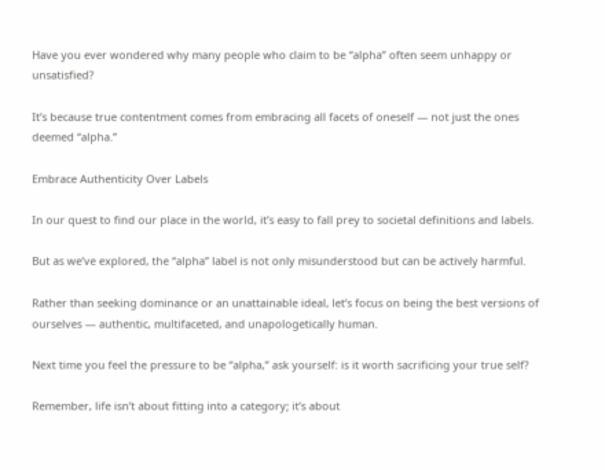Have you ever wondered why many people who claim to be “alpha” often seem unhappy or unsatisfied?

It’s because true contentment comes from embracing all facets of oneself — not just the ones deemed “alpha.”

Embrace Authenticity Over Labels

In our quest to find our place in the world, it’s easy to fall prey to societal definitions and labels.

But as we’ve explored, the “alpha” label is not only misunderstood but can be actively harmful.

Rather than seeking dominance or an unattainable ideal, let’s focus on being the best versions of ourselves — authentic, multifaceted, and unapologetically human.

Next time you feel the pressure to be “alpha,” ask yourself: is it worth sacrificing your true self?

Remember, life isn’t about fitting into a category; it’s about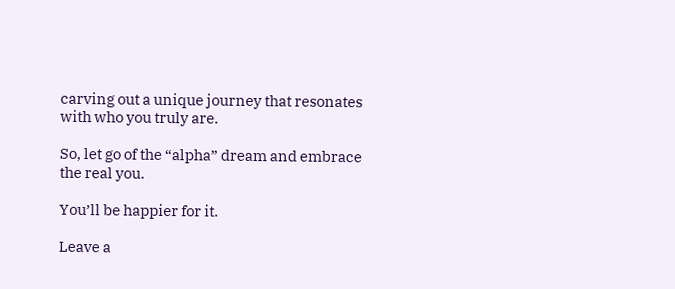carving out a unique journey that resonates with who you truly are.

So, let go of the “alpha” dream and embrace the real you.

You’ll be happier for it.

Leave a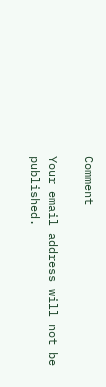Comment

Your email address will not be published.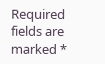Required fields are marked *